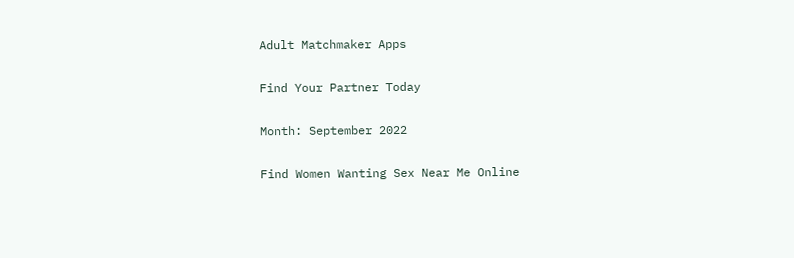Adult Matchmaker Apps

Find Your Partner Today

Month: September 2022

Find Women Wanting Sex Near Me Online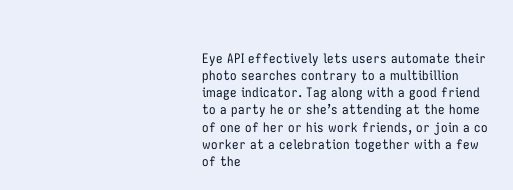Eye API effectively lets users automate their photo searches contrary to a multibillion image indicator. Tag along with a good friend to a party he or she’s attending at the home of one of her or his work friends, or join a co worker at a celebration together with a few of the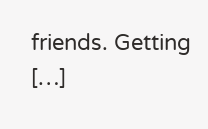friends. Getting […]